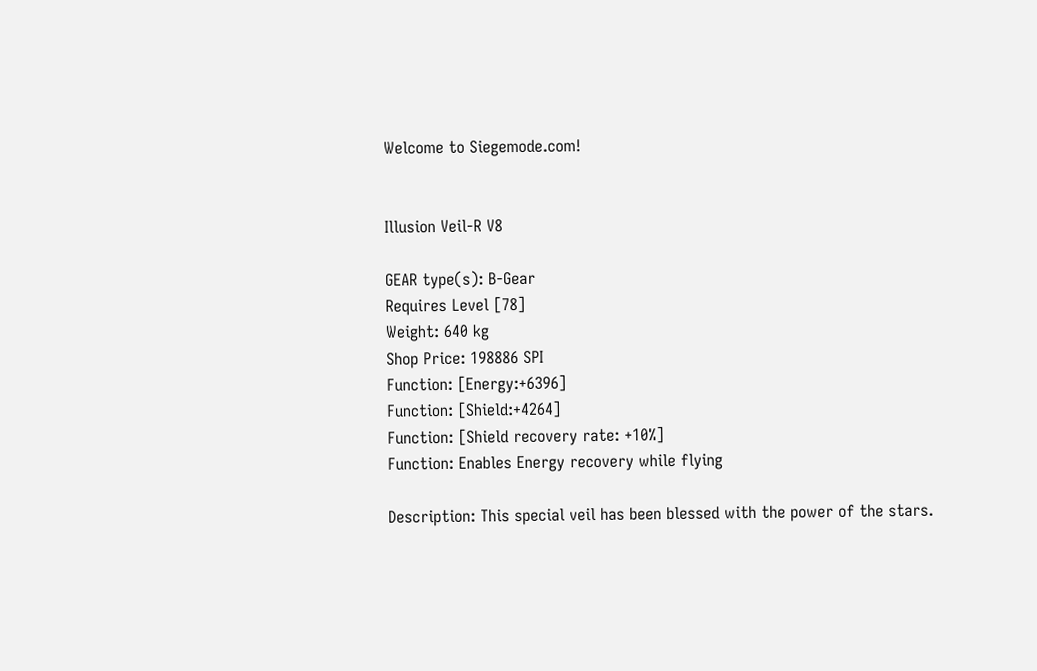Welcome to Siegemode.com!


Illusion Veil-R V8

GEAR type(s): B-Gear
Requires Level [78]
Weight: 640 kg
Shop Price: 198886 SPI
Function: [Energy:+6396]
Function: [Shield:+4264]
Function: [Shield recovery rate: +10%]
Function: Enables Energy recovery while flying

Description: This special veil has been blessed with the power of the stars.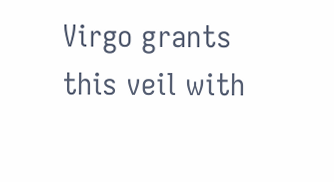Virgo grants this veil with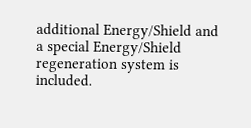additional Energy/Shield and a special Energy/Shield regeneration system is included.